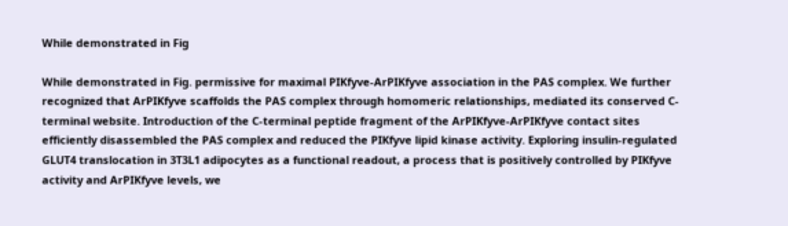While demonstrated in Fig

While demonstrated in Fig. permissive for maximal PIKfyve-ArPIKfyve association in the PAS complex. We further recognized that ArPIKfyve scaffolds the PAS complex through homomeric relationships, mediated its conserved C-terminal website. Introduction of the C-terminal peptide fragment of the ArPIKfyve-ArPIKfyve contact sites efficiently disassembled the PAS complex and reduced the PIKfyve lipid kinase activity. Exploring insulin-regulated GLUT4 translocation in 3T3L1 adipocytes as a functional readout, a process that is positively controlled by PIKfyve activity and ArPIKfyve levels, we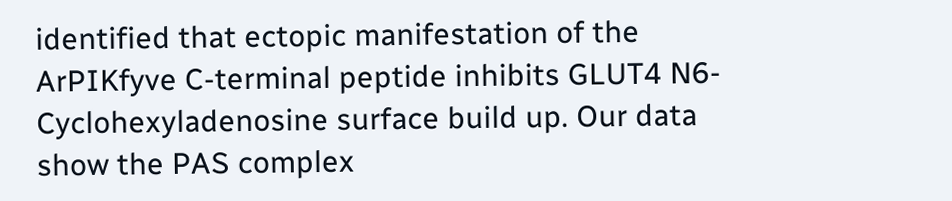identified that ectopic manifestation of the ArPIKfyve C-terminal peptide inhibits GLUT4 N6-Cyclohexyladenosine surface build up. Our data show the PAS complex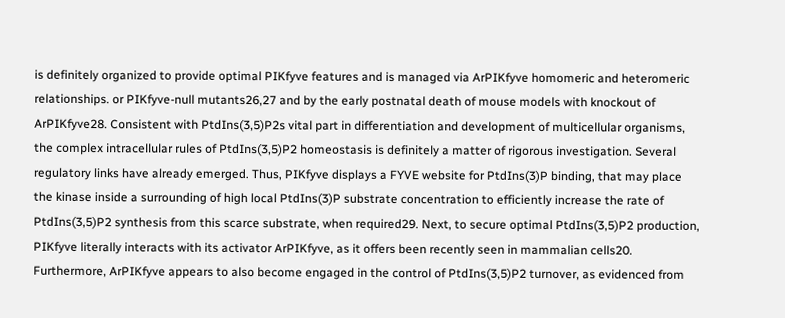is definitely organized to provide optimal PIKfyve features and is managed via ArPIKfyve homomeric and heteromeric relationships. or PIKfyve-null mutants26,27 and by the early postnatal death of mouse models with knockout of ArPIKfyve28. Consistent with PtdIns(3,5)P2s vital part in differentiation and development of multicellular organisms, the complex intracellular rules of PtdIns(3,5)P2 homeostasis is definitely a matter of rigorous investigation. Several regulatory links have already emerged. Thus, PIKfyve displays a FYVE website for PtdIns(3)P binding, that may place the kinase inside a surrounding of high local PtdIns(3)P substrate concentration to efficiently increase the rate of PtdIns(3,5)P2 synthesis from this scarce substrate, when required29. Next, to secure optimal PtdIns(3,5)P2 production, PIKfyve literally interacts with its activator ArPIKfyve, as it offers been recently seen in mammalian cells20. Furthermore, ArPIKfyve appears to also become engaged in the control of PtdIns(3,5)P2 turnover, as evidenced from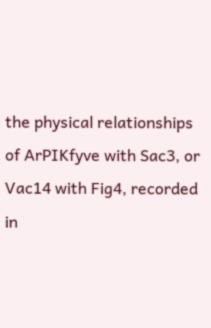the physical relationships of ArPIKfyve with Sac3, or Vac14 with Fig4, recorded in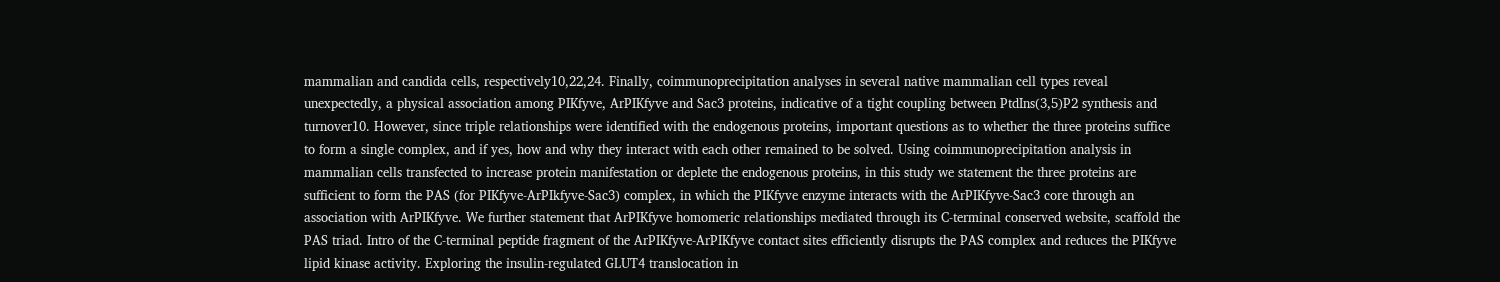mammalian and candida cells, respectively10,22,24. Finally, coimmunoprecipitation analyses in several native mammalian cell types reveal unexpectedly, a physical association among PIKfyve, ArPIKfyve and Sac3 proteins, indicative of a tight coupling between PtdIns(3,5)P2 synthesis and turnover10. However, since triple relationships were identified with the endogenous proteins, important questions as to whether the three proteins suffice to form a single complex, and if yes, how and why they interact with each other remained to be solved. Using coimmunoprecipitation analysis in mammalian cells transfected to increase protein manifestation or deplete the endogenous proteins, in this study we statement the three proteins are sufficient to form the PAS (for PIKfyve-ArPIkfyve-Sac3) complex, in which the PIKfyve enzyme interacts with the ArPIKfyve-Sac3 core through an association with ArPIKfyve. We further statement that ArPIKfyve homomeric relationships mediated through its C-terminal conserved website, scaffold the PAS triad. Intro of the C-terminal peptide fragment of the ArPIKfyve-ArPIKfyve contact sites efficiently disrupts the PAS complex and reduces the PIKfyve lipid kinase activity. Exploring the insulin-regulated GLUT4 translocation in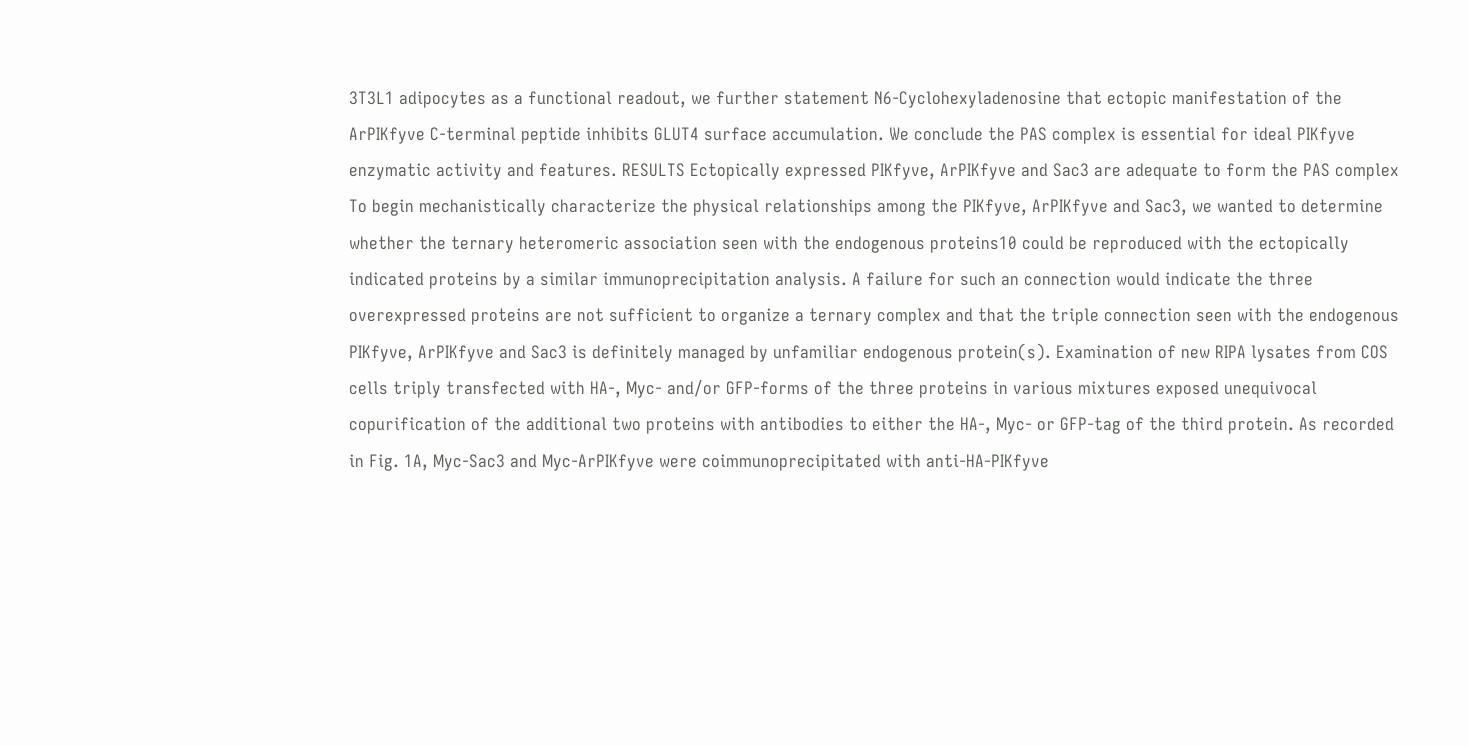3T3L1 adipocytes as a functional readout, we further statement N6-Cyclohexyladenosine that ectopic manifestation of the ArPIKfyve C-terminal peptide inhibits GLUT4 surface accumulation. We conclude the PAS complex is essential for ideal PIKfyve enzymatic activity and features. RESULTS Ectopically expressed PIKfyve, ArPIKfyve and Sac3 are adequate to form the PAS complex To begin mechanistically characterize the physical relationships among the PIKfyve, ArPIKfyve and Sac3, we wanted to determine whether the ternary heteromeric association seen with the endogenous proteins10 could be reproduced with the ectopically indicated proteins by a similar immunoprecipitation analysis. A failure for such an connection would indicate the three overexpressed proteins are not sufficient to organize a ternary complex and that the triple connection seen with the endogenous PIKfyve, ArPIKfyve and Sac3 is definitely managed by unfamiliar endogenous protein(s). Examination of new RIPA lysates from COS cells triply transfected with HA-, Myc- and/or GFP-forms of the three proteins in various mixtures exposed unequivocal copurification of the additional two proteins with antibodies to either the HA-, Myc- or GFP-tag of the third protein. As recorded in Fig. 1A, Myc-Sac3 and Myc-ArPIKfyve were coimmunoprecipitated with anti-HA-PIKfyve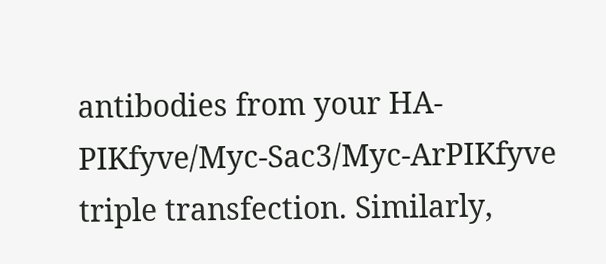antibodies from your HA-PIKfyve/Myc-Sac3/Myc-ArPIKfyve triple transfection. Similarly,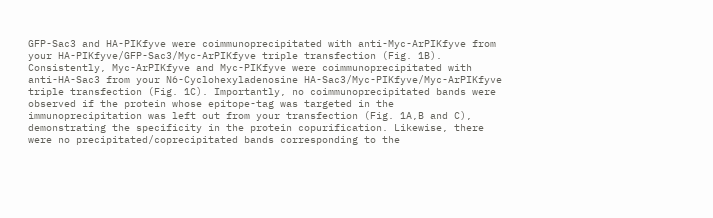GFP-Sac3 and HA-PIKfyve were coimmunoprecipitated with anti-Myc-ArPIKfyve from your HA-PIKfyve/GFP-Sac3/Myc-ArPIKfyve triple transfection (Fig. 1B). Consistently, Myc-ArPIKfyve and Myc-PIKfyve were coimmunoprecipitated with anti-HA-Sac3 from your N6-Cyclohexyladenosine HA-Sac3/Myc-PIKfyve/Myc-ArPIKfyve triple transfection (Fig. 1C). Importantly, no coimmunoprecipitated bands were observed if the protein whose epitope-tag was targeted in the immunoprecipitation was left out from your transfection (Fig. 1A,B and C), demonstrating the specificity in the protein copurification. Likewise, there were no precipitated/coprecipitated bands corresponding to the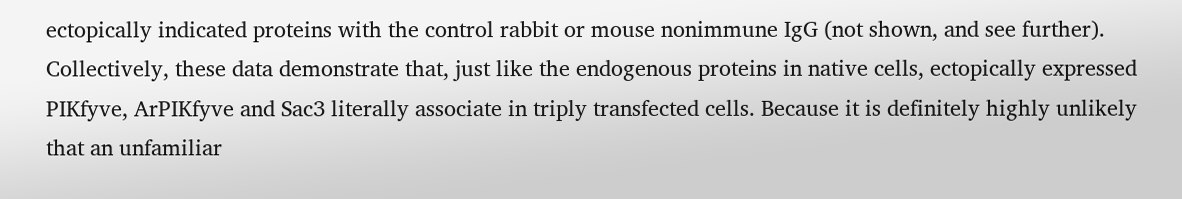ectopically indicated proteins with the control rabbit or mouse nonimmune IgG (not shown, and see further). Collectively, these data demonstrate that, just like the endogenous proteins in native cells, ectopically expressed PIKfyve, ArPIKfyve and Sac3 literally associate in triply transfected cells. Because it is definitely highly unlikely that an unfamiliar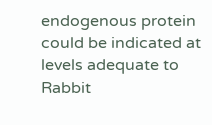endogenous protein could be indicated at levels adequate to Rabbit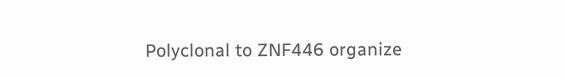Polyclonal to ZNF446 organize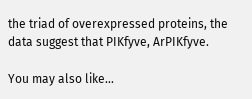the triad of overexpressed proteins, the data suggest that PIKfyve, ArPIKfyve.

You may also like...